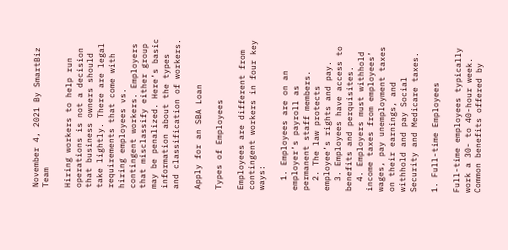November 4, 2021 By SmartBiz Team

Hiring workers to help run operations is not a decision that business owners should take lightly. There are legal requirements that come with hiring employees vs. contingent workers. Employers that misclassify either group may be penalized. Here’s basic information about the types and classification of workers.

Apply for an SBA Loan

Types of Employees

Employees are different from contingent workers in four key ways:

  1. Employees are on an employer’s payroll as permanent staff members.
  2. The law protects employee’s rights and pay.
  3. Employees have access to benefits and perquisites.
  4. Employers must withhold income taxes from employees’ wages, pay unemployment taxes on their earnings, and withhold and pay Social Security and Medicare taxes.

1. Full-time Employees

Full-time employees typically work a 30- to 40-hour week. Common benefits offered by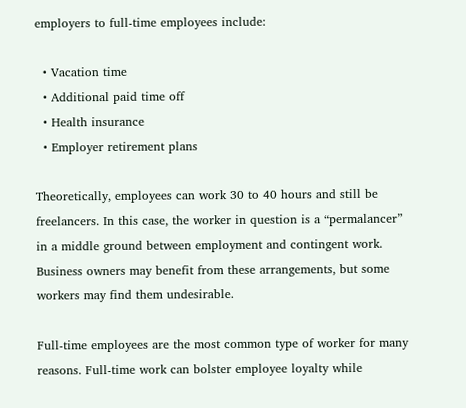employers to full-time employees include:

  • Vacation time
  • Additional paid time off
  • Health insurance
  • Employer retirement plans

Theoretically, employees can work 30 to 40 hours and still be freelancers. In this case, the worker in question is a “permalancer” in a middle ground between employment and contingent work. Business owners may benefit from these arrangements, but some workers may find them undesirable.

Full-time employees are the most common type of worker for many reasons. Full-time work can bolster employee loyalty while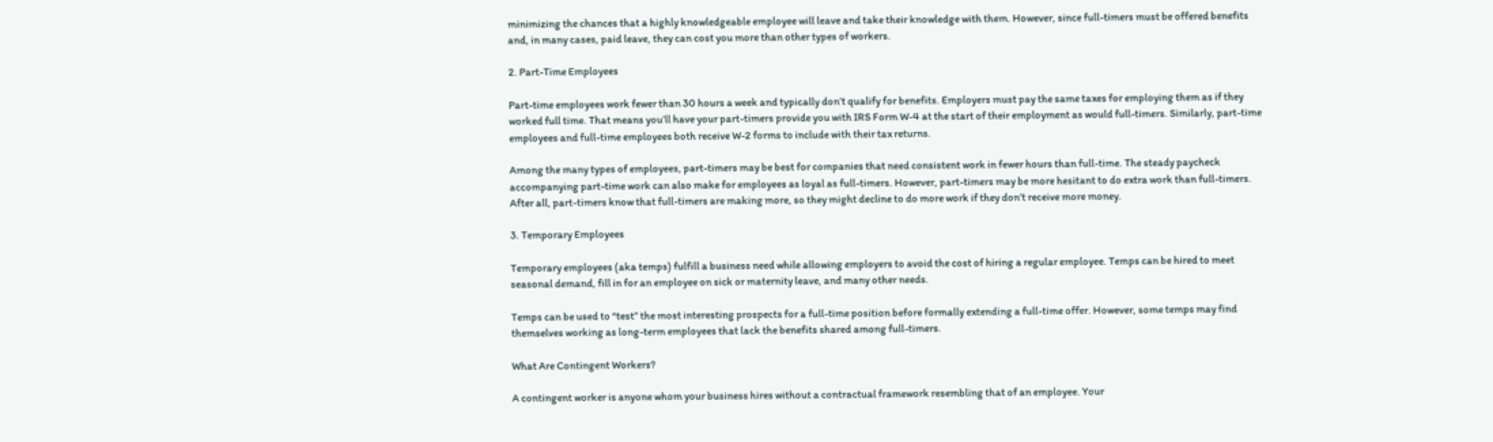minimizing the chances that a highly knowledgeable employee will leave and take their knowledge with them. However, since full-timers must be offered benefits and, in many cases, paid leave, they can cost you more than other types of workers.

2. Part-Time Employees

Part-time employees work fewer than 30 hours a week and typically don’t qualify for benefits. Employers must pay the same taxes for employing them as if they worked full time. That means you’ll have your part-timers provide you with IRS Form W-4 at the start of their employment as would full-timers. Similarly, part-time employees and full-time employees both receive W-2 forms to include with their tax returns.

Among the many types of employees, part-timers may be best for companies that need consistent work in fewer hours than full-time. The steady paycheck accompanying part-time work can also make for employees as loyal as full-timers. However, part-timers may be more hesitant to do extra work than full-timers. After all, part-timers know that full-timers are making more, so they might decline to do more work if they don’t receive more money.

3. Temporary Employees

Temporary employees (aka temps) fulfill a business need while allowing employers to avoid the cost of hiring a regular employee. Temps can be hired to meet seasonal demand, fill in for an employee on sick or maternity leave, and many other needs.

Temps can be used to “test” the most interesting prospects for a full-time position before formally extending a full-time offer. However, some temps may find themselves working as long-term employees that lack the benefits shared among full-timers.

What Are Contingent Workers?

A contingent worker is anyone whom your business hires without a contractual framework resembling that of an employee. Your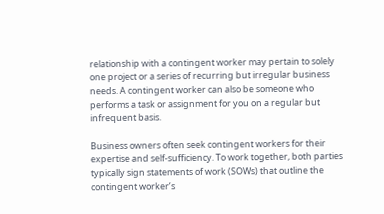relationship with a contingent worker may pertain to solely one project or a series of recurring but irregular business needs. A contingent worker can also be someone who performs a task or assignment for you on a regular but infrequent basis.

Business owners often seek contingent workers for their expertise and self-sufficiency. To work together, both parties typically sign statements of work (SOWs) that outline the contingent worker’s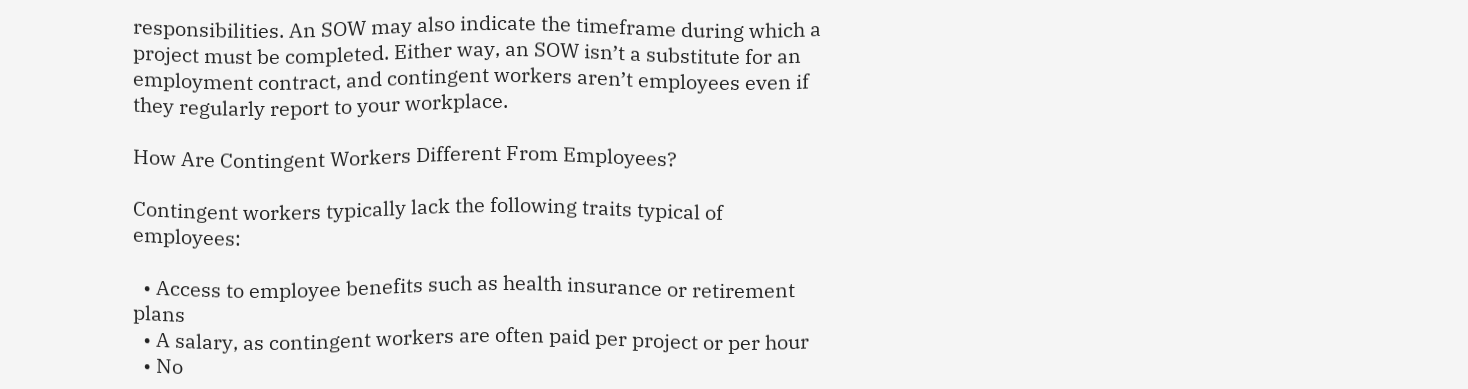responsibilities. An SOW may also indicate the timeframe during which a project must be completed. Either way, an SOW isn’t a substitute for an employment contract, and contingent workers aren’t employees even if they regularly report to your workplace.

How Are Contingent Workers Different From Employees?

Contingent workers typically lack the following traits typical of employees:

  • Access to employee benefits such as health insurance or retirement plans
  • A salary, as contingent workers are often paid per project or per hour
  • No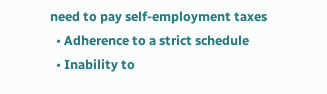need to pay self-employment taxes
  • Adherence to a strict schedule
  • Inability to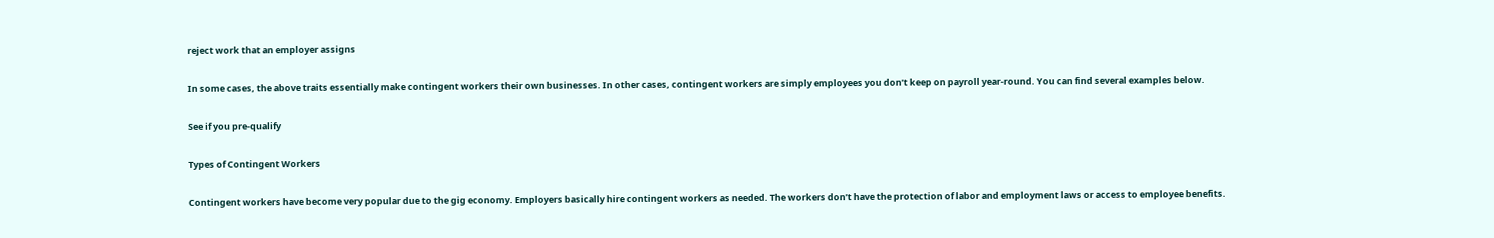reject work that an employer assigns

In some cases, the above traits essentially make contingent workers their own businesses. In other cases, contingent workers are simply employees you don’t keep on payroll year-round. You can find several examples below.

See if you pre-qualify

Types of Contingent Workers

Contingent workers have become very popular due to the gig economy. Employers basically hire contingent workers as needed. The workers don’t have the protection of labor and employment laws or access to employee benefits.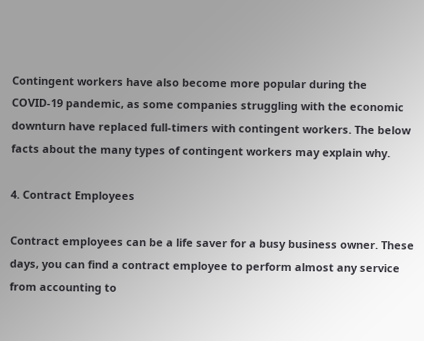Contingent workers have also become more popular during the COVID-19 pandemic, as some companies struggling with the economic downturn have replaced full-timers with contingent workers. The below facts about the many types of contingent workers may explain why.

4. Contract Employees

Contract employees can be a life saver for a busy business owner. These days, you can find a contract employee to perform almost any service from accounting to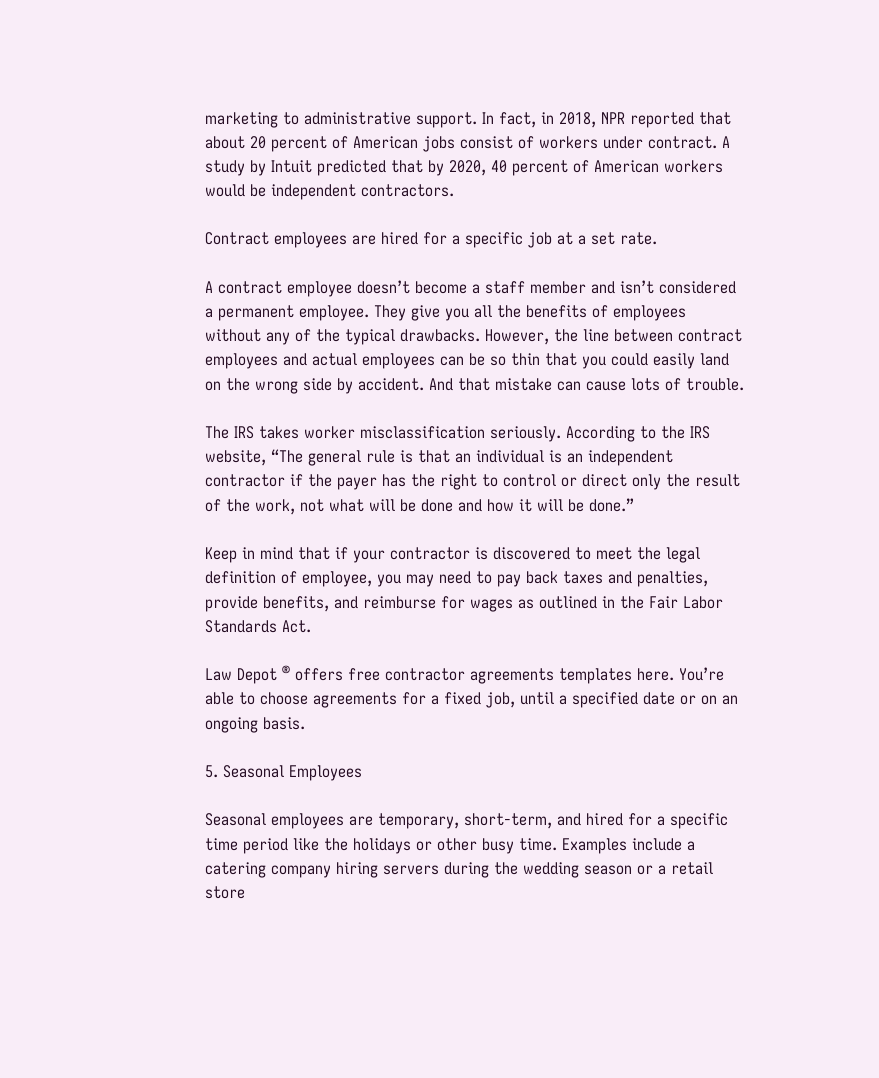marketing to administrative support. In fact, in 2018, NPR reported that about 20 percent of American jobs consist of workers under contract. A study by Intuit predicted that by 2020, 40 percent of American workers would be independent contractors.

Contract employees are hired for a specific job at a set rate.

A contract employee doesn’t become a staff member and isn’t considered a permanent employee. They give you all the benefits of employees without any of the typical drawbacks. However, the line between contract employees and actual employees can be so thin that you could easily land on the wrong side by accident. And that mistake can cause lots of trouble.

The IRS takes worker misclassification seriously. According to the IRS website, “The general rule is that an individual is an independent contractor if the payer has the right to control or direct only the result of the work, not what will be done and how it will be done.”

Keep in mind that if your contractor is discovered to meet the legal definition of employee, you may need to pay back taxes and penalties, provide benefits, and reimburse for wages as outlined in the Fair Labor Standards Act.

Law Depot ® offers free contractor agreements templates here. You’re able to choose agreements for a fixed job, until a specified date or on an ongoing basis.

5. Seasonal Employees

Seasonal employees are temporary, short-term, and hired for a specific time period like the holidays or other busy time. Examples include a catering company hiring servers during the wedding season or a retail store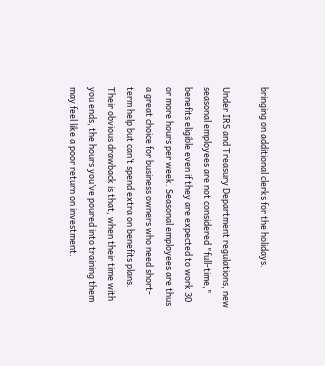bringing on additional clerks for the holidays.

Under IRS and Treasury Department regulations, new seasonal employees are not considered "full-time," benefits eligible even if they are expected to work 30 or more hours per week. Seasonal employees are thus a great choice for business owners who need short-term help but can’t spend extra on benefits plans. Their obvious drawback is that, when their time with you ends, the hours you’ve poured into training them may feel like a poor return on investment.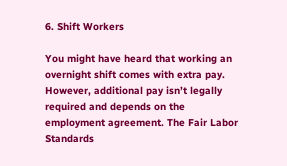6. Shift Workers

You might have heard that working an overnight shift comes with extra pay. However, additional pay isn’t legally required and depends on the employment agreement. The Fair Labor Standards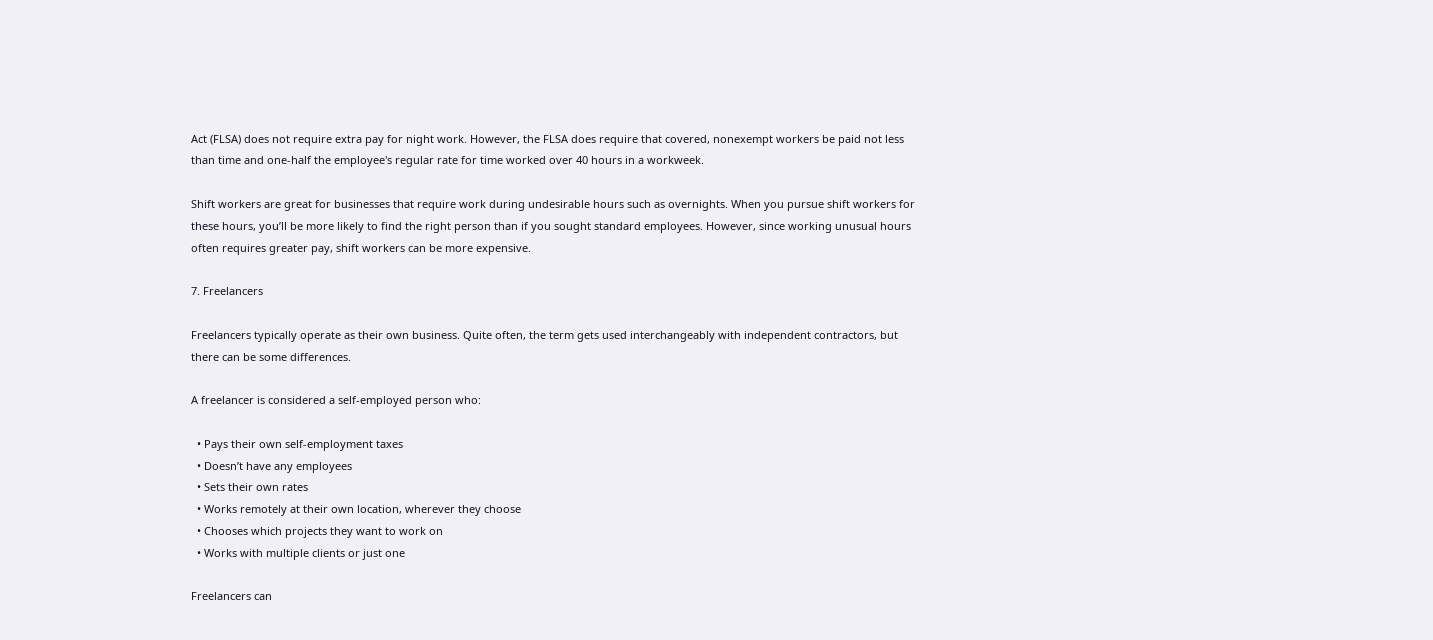Act (FLSA) does not require extra pay for night work. However, the FLSA does require that covered, nonexempt workers be paid not less than time and one-half the employee's regular rate for time worked over 40 hours in a workweek.

Shift workers are great for businesses that require work during undesirable hours such as overnights. When you pursue shift workers for these hours, you’ll be more likely to find the right person than if you sought standard employees. However, since working unusual hours often requires greater pay, shift workers can be more expensive.

7. Freelancers

Freelancers typically operate as their own business. Quite often, the term gets used interchangeably with independent contractors, but there can be some differences.

A freelancer is considered a self-employed person who:

  • Pays their own self-employment taxes
  • Doesn’t have any employees
  • Sets their own rates
  • Works remotely at their own location, wherever they choose
  • Chooses which projects they want to work on
  • Works with multiple clients or just one

Freelancers can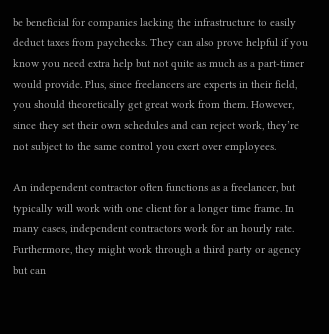be beneficial for companies lacking the infrastructure to easily deduct taxes from paychecks. They can also prove helpful if you know you need extra help but not quite as much as a part-timer would provide. Plus, since freelancers are experts in their field, you should theoretically get great work from them. However, since they set their own schedules and can reject work, they’re not subject to the same control you exert over employees.

An independent contractor often functions as a freelancer, but typically will work with one client for a longer time frame. In many cases, independent contractors work for an hourly rate. Furthermore, they might work through a third party or agency but can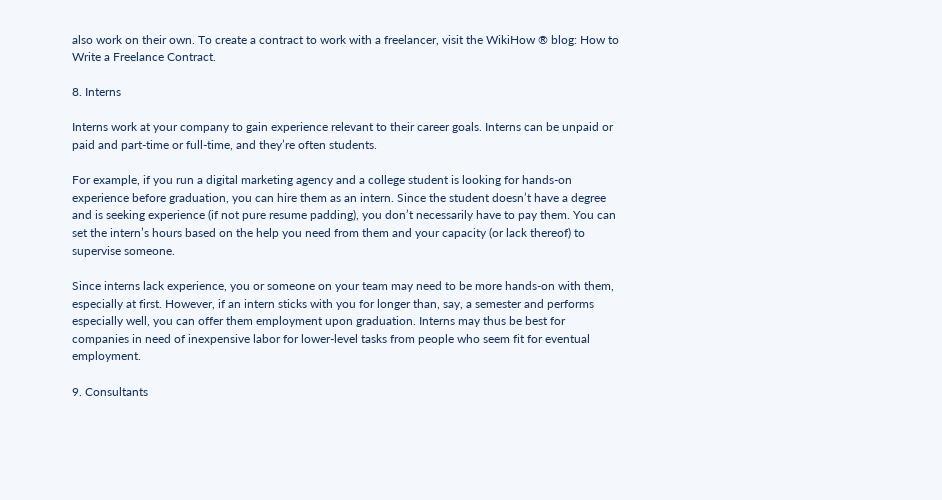also work on their own. To create a contract to work with a freelancer, visit the WikiHow ® blog: How to Write a Freelance Contract.

8. Interns

Interns work at your company to gain experience relevant to their career goals. Interns can be unpaid or paid and part-time or full-time, and they’re often students.

For example, if you run a digital marketing agency and a college student is looking for hands-on experience before graduation, you can hire them as an intern. Since the student doesn’t have a degree and is seeking experience (if not pure resume padding), you don’t necessarily have to pay them. You can set the intern’s hours based on the help you need from them and your capacity (or lack thereof) to supervise someone.

Since interns lack experience, you or someone on your team may need to be more hands-on with them, especially at first. However, if an intern sticks with you for longer than, say, a semester and performs especially well, you can offer them employment upon graduation. Interns may thus be best for companies in need of inexpensive labor for lower-level tasks from people who seem fit for eventual employment.

9. Consultants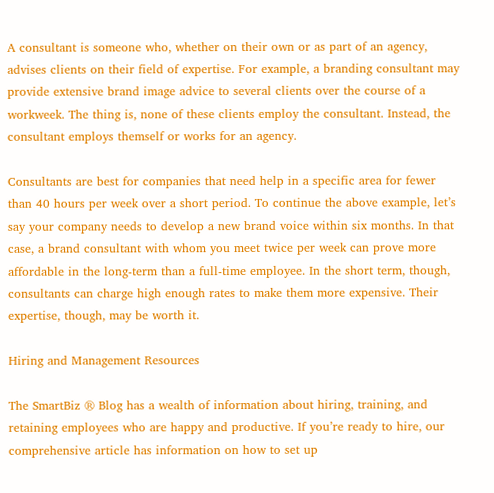A consultant is someone who, whether on their own or as part of an agency, advises clients on their field of expertise. For example, a branding consultant may provide extensive brand image advice to several clients over the course of a workweek. The thing is, none of these clients employ the consultant. Instead, the consultant employs themself or works for an agency.

Consultants are best for companies that need help in a specific area for fewer than 40 hours per week over a short period. To continue the above example, let’s say your company needs to develop a new brand voice within six months. In that case, a brand consultant with whom you meet twice per week can prove more affordable in the long-term than a full-time employee. In the short term, though, consultants can charge high enough rates to make them more expensive. Their expertise, though, may be worth it.

Hiring and Management Resources

The SmartBiz ® Blog has a wealth of information about hiring, training, and retaining employees who are happy and productive. If you’re ready to hire, our comprehensive article has information on how to set up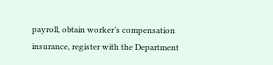payroll, obtain worker’s compensation insurance, register with the Department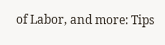of Labor, and more: Tips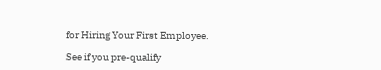for Hiring Your First Employee.

See if you pre-qualify